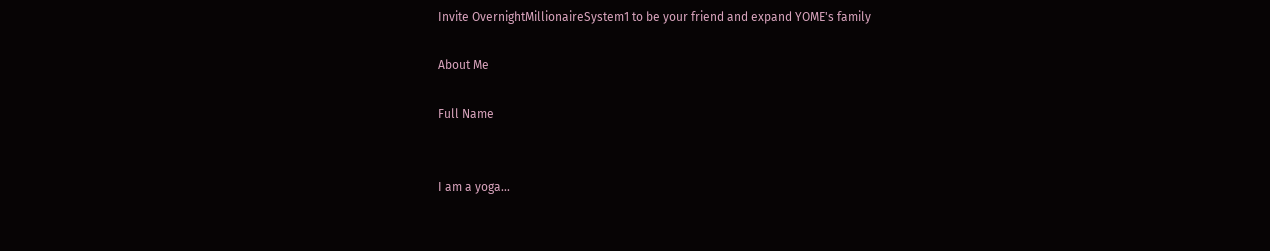Invite OvernightMillionaireSystem1 to be your friend and expand YOME's family

About Me

Full Name


I am a yoga...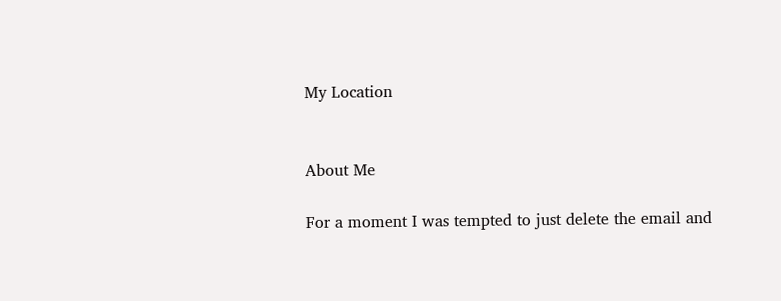My Location


About Me

For a moment I was tempted to just delete the email and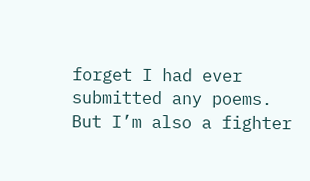forget I had ever submitted any poems. But I’m also a fighter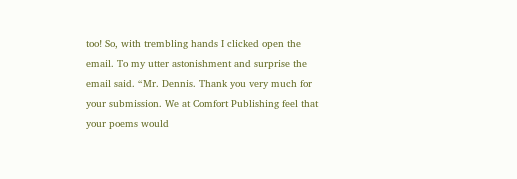too! So, with trembling hands I clicked open the email. To my utter astonishment and surprise the email said. “Mr. Dennis. Thank you very much for your submission. We at Comfort Publishing feel that your poems would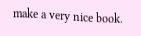make a very nice book.